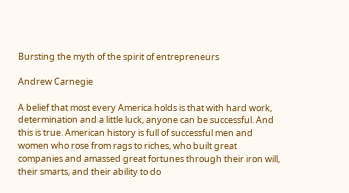Bursting the myth of the spirit of entrepreneurs

Andrew Carnegie

A belief that most every America holds is that with hard work, determination and a little luck, anyone can be successful. And this is true. American history is full of successful men and women who rose from rags to riches, who built great companies and amassed great fortunes through their iron will, their smarts, and their ability to do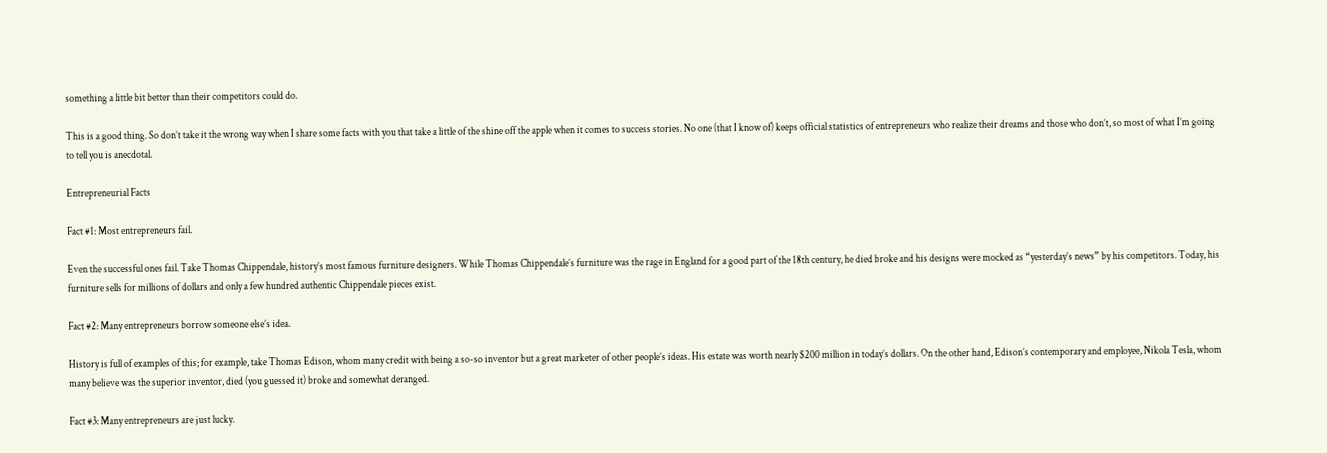something a little bit better than their competitors could do.

This is a good thing. So don’t take it the wrong way when I share some facts with you that take a little of the shine off the apple when it comes to success stories. No one (that I know of) keeps official statistics of entrepreneurs who realize their dreams and those who don’t, so most of what I’m going to tell you is anecdotal.

Entrepreneurial Facts

Fact #1: Most entrepreneurs fail.

Even the successful ones fail. Take Thomas Chippendale, history’s most famous furniture designers. While Thomas Chippendale’s furniture was the rage in England for a good part of the 18th century, he died broke and his designs were mocked as “yesterday’s news” by his competitors. Today, his furniture sells for millions of dollars and only a few hundred authentic Chippendale pieces exist.

Fact #2: Many entrepreneurs borrow someone else’s idea.

History is full of examples of this; for example, take Thomas Edison, whom many credit with being a so-so inventor but a great marketer of other people’s ideas. His estate was worth nearly $200 million in today’s dollars. On the other hand, Edison’s contemporary and employee, Nikola Tesla, whom many believe was the superior inventor, died (you guessed it) broke and somewhat deranged.

Fact #3: Many entrepreneurs are just lucky.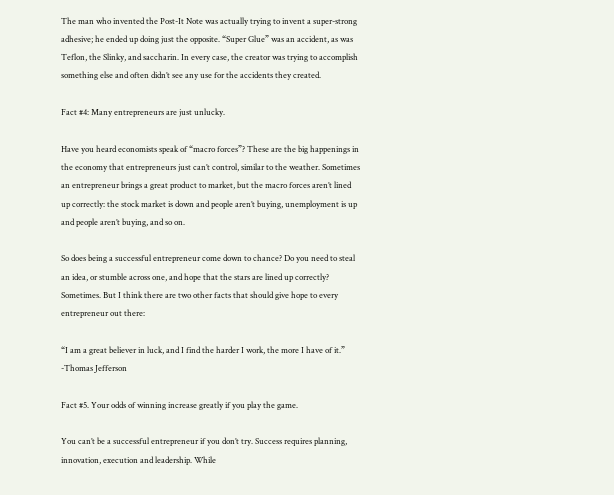The man who invented the Post-It Note was actually trying to invent a super-strong adhesive; he ended up doing just the opposite. “Super Glue” was an accident, as was Teflon, the Slinky, and saccharin. In every case, the creator was trying to accomplish something else and often didn’t see any use for the accidents they created.

Fact #4: Many entrepreneurs are just unlucky.

Have you heard economists speak of “macro forces”? These are the big happenings in the economy that entrepreneurs just can’t control, similar to the weather. Sometimes an entrepreneur brings a great product to market, but the macro forces aren’t lined up correctly: the stock market is down and people aren’t buying, unemployment is up and people aren’t buying, and so on.

So does being a successful entrepreneur come down to chance? Do you need to steal an idea, or stumble across one, and hope that the stars are lined up correctly? Sometimes. But I think there are two other facts that should give hope to every entrepreneur out there:

“I am a great believer in luck, and I find the harder I work, the more I have of it.”
-Thomas Jefferson

Fact #5. Your odds of winning increase greatly if you play the game.

You can’t be a successful entrepreneur if you don’t try. Success requires planning, innovation, execution and leadership. While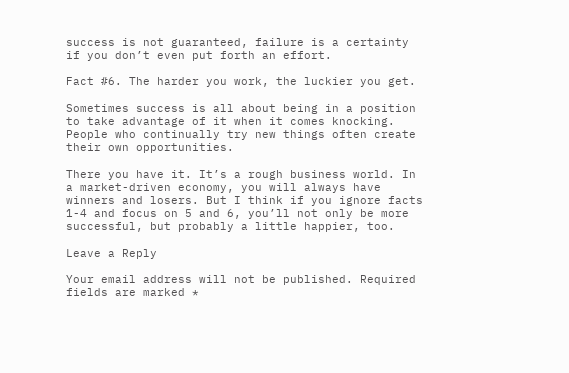success is not guaranteed, failure is a certainty if you don’t even put forth an effort.

Fact #6. The harder you work, the luckier you get.

Sometimes success is all about being in a position to take advantage of it when it comes knocking. People who continually try new things often create their own opportunities.

There you have it. It’s a rough business world. In a market-driven economy, you will always have winners and losers. But I think if you ignore facts 1-4 and focus on 5 and 6, you’ll not only be more successful, but probably a little happier, too.

Leave a Reply

Your email address will not be published. Required fields are marked *